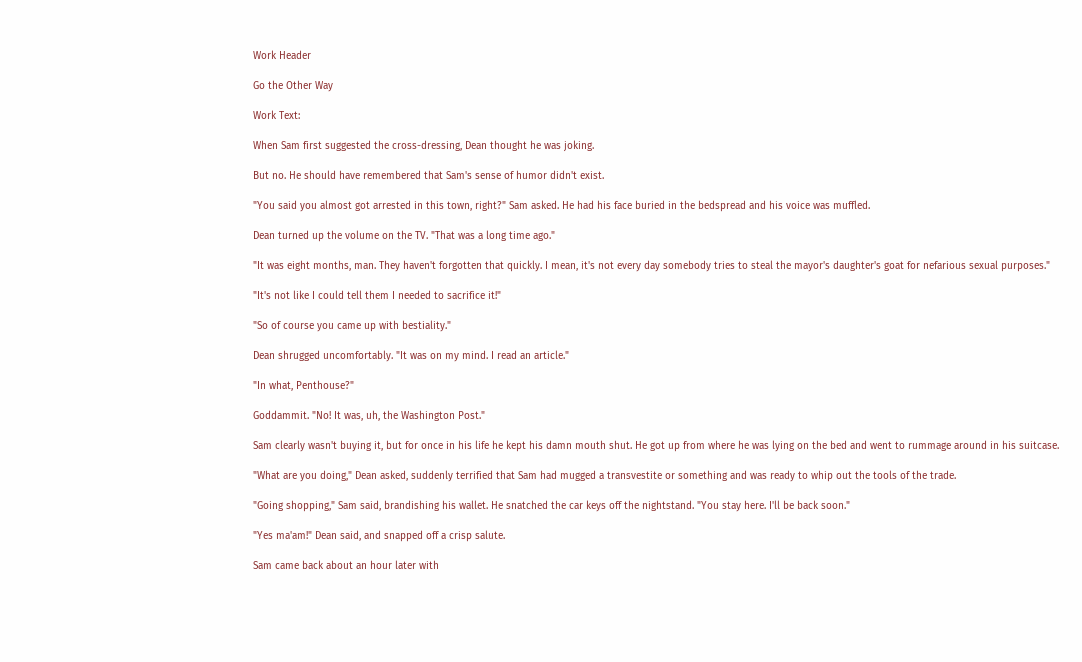Work Header

Go the Other Way

Work Text:

When Sam first suggested the cross-dressing, Dean thought he was joking.

But no. He should have remembered that Sam's sense of humor didn't exist.

"You said you almost got arrested in this town, right?" Sam asked. He had his face buried in the bedspread and his voice was muffled.

Dean turned up the volume on the TV. "That was a long time ago."

"It was eight months, man. They haven't forgotten that quickly. I mean, it's not every day somebody tries to steal the mayor's daughter's goat for nefarious sexual purposes."

"It's not like I could tell them I needed to sacrifice it!"

"So of course you came up with bestiality."

Dean shrugged uncomfortably. "It was on my mind. I read an article."

"In what, Penthouse?"

Goddammit. "No! It was, uh, the Washington Post."

Sam clearly wasn't buying it, but for once in his life he kept his damn mouth shut. He got up from where he was lying on the bed and went to rummage around in his suitcase.

"What are you doing," Dean asked, suddenly terrified that Sam had mugged a transvestite or something and was ready to whip out the tools of the trade.

"Going shopping," Sam said, brandishing his wallet. He snatched the car keys off the nightstand. "You stay here. I'll be back soon."

"Yes ma'am!" Dean said, and snapped off a crisp salute.

Sam came back about an hour later with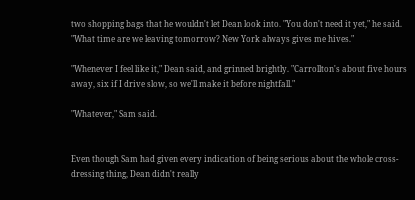two shopping bags that he wouldn't let Dean look into. "You don't need it yet," he said. "What time are we leaving tomorrow? New York always gives me hives."

"Whenever I feel like it," Dean said, and grinned brightly. "Carrollton's about five hours away, six if I drive slow, so we'll make it before nightfall."

"Whatever," Sam said.


Even though Sam had given every indication of being serious about the whole cross-dressing thing, Dean didn't really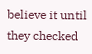believe it until they checked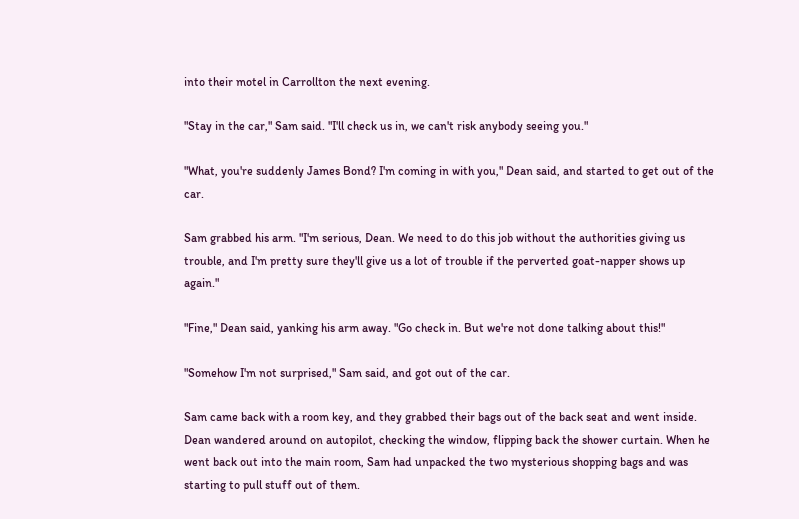into their motel in Carrollton the next evening.

"Stay in the car," Sam said. "I'll check us in, we can't risk anybody seeing you."

"What, you're suddenly James Bond? I'm coming in with you," Dean said, and started to get out of the car.

Sam grabbed his arm. "I'm serious, Dean. We need to do this job without the authorities giving us trouble, and I'm pretty sure they'll give us a lot of trouble if the perverted goat-napper shows up again."

"Fine," Dean said, yanking his arm away. "Go check in. But we're not done talking about this!"

"Somehow I'm not surprised," Sam said, and got out of the car.

Sam came back with a room key, and they grabbed their bags out of the back seat and went inside. Dean wandered around on autopilot, checking the window, flipping back the shower curtain. When he went back out into the main room, Sam had unpacked the two mysterious shopping bags and was starting to pull stuff out of them.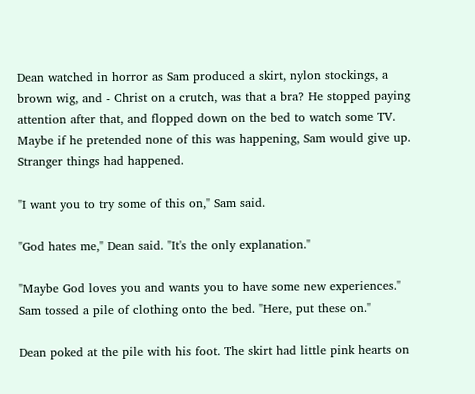Dean watched in horror as Sam produced a skirt, nylon stockings, a brown wig, and - Christ on a crutch, was that a bra? He stopped paying attention after that, and flopped down on the bed to watch some TV. Maybe if he pretended none of this was happening, Sam would give up. Stranger things had happened.

"I want you to try some of this on," Sam said.

"God hates me," Dean said. "It's the only explanation."

"Maybe God loves you and wants you to have some new experiences." Sam tossed a pile of clothing onto the bed. "Here, put these on."

Dean poked at the pile with his foot. The skirt had little pink hearts on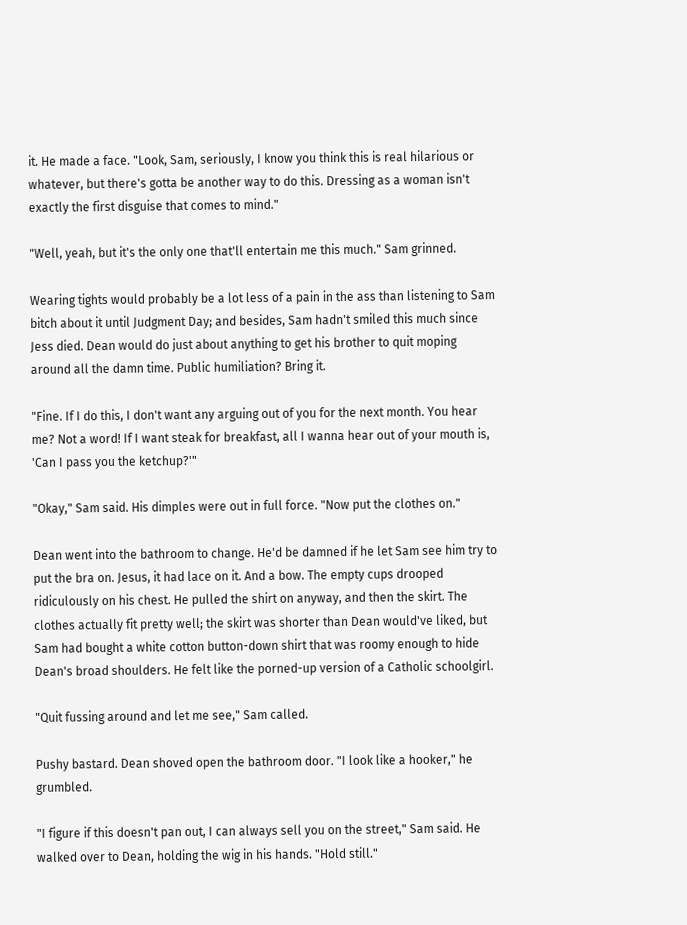it. He made a face. "Look, Sam, seriously, I know you think this is real hilarious or whatever, but there's gotta be another way to do this. Dressing as a woman isn't exactly the first disguise that comes to mind."

"Well, yeah, but it's the only one that'll entertain me this much." Sam grinned.

Wearing tights would probably be a lot less of a pain in the ass than listening to Sam bitch about it until Judgment Day; and besides, Sam hadn't smiled this much since Jess died. Dean would do just about anything to get his brother to quit moping around all the damn time. Public humiliation? Bring it.

"Fine. If I do this, I don't want any arguing out of you for the next month. You hear me? Not a word! If I want steak for breakfast, all I wanna hear out of your mouth is, 'Can I pass you the ketchup?'"

"Okay," Sam said. His dimples were out in full force. "Now put the clothes on."

Dean went into the bathroom to change. He'd be damned if he let Sam see him try to put the bra on. Jesus, it had lace on it. And a bow. The empty cups drooped ridiculously on his chest. He pulled the shirt on anyway, and then the skirt. The clothes actually fit pretty well; the skirt was shorter than Dean would've liked, but Sam had bought a white cotton button-down shirt that was roomy enough to hide Dean's broad shoulders. He felt like the porned-up version of a Catholic schoolgirl.

"Quit fussing around and let me see," Sam called.

Pushy bastard. Dean shoved open the bathroom door. "I look like a hooker," he grumbled.

"I figure if this doesn't pan out, I can always sell you on the street," Sam said. He walked over to Dean, holding the wig in his hands. "Hold still."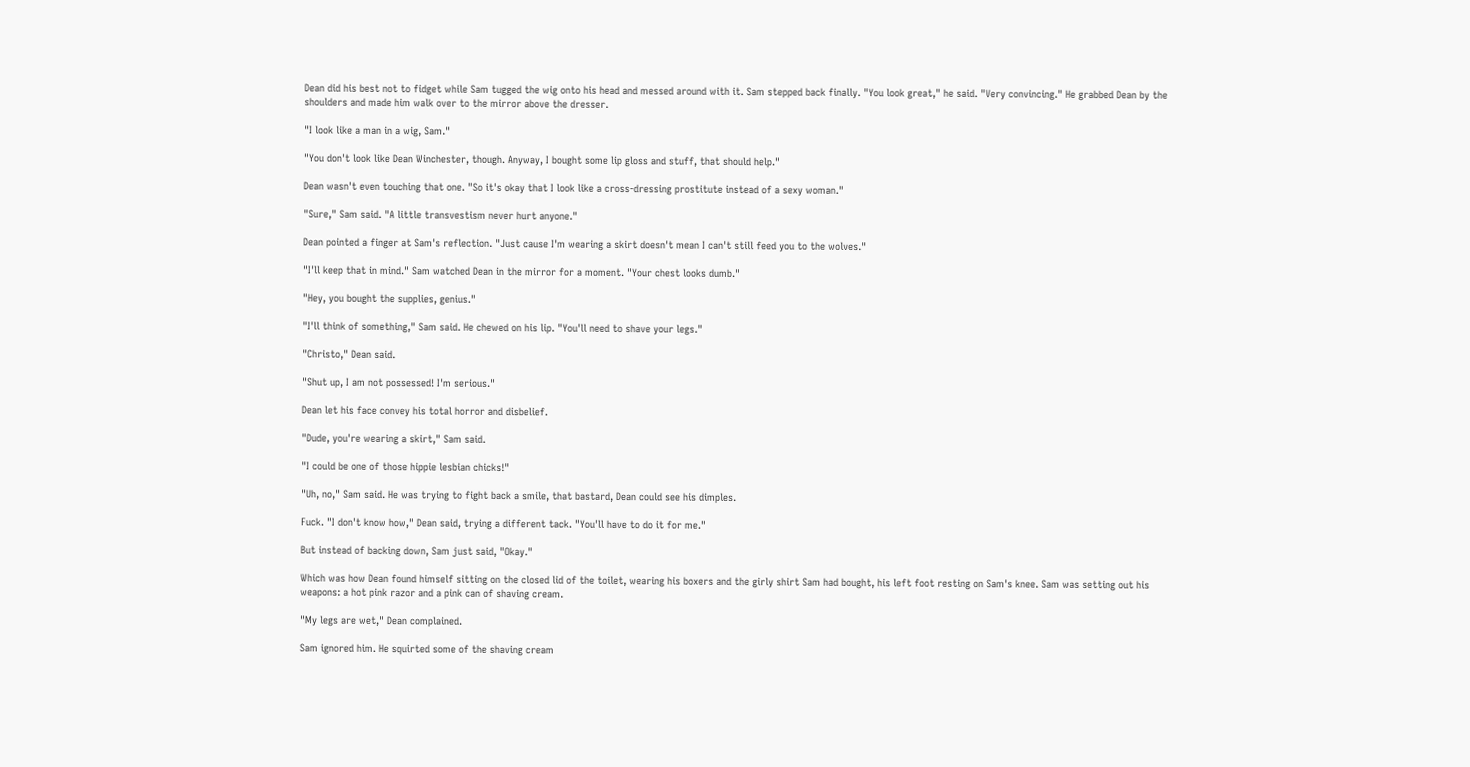Dean did his best not to fidget while Sam tugged the wig onto his head and messed around with it. Sam stepped back finally. "You look great," he said. "Very convincing." He grabbed Dean by the shoulders and made him walk over to the mirror above the dresser.

"I look like a man in a wig, Sam."

"You don't look like Dean Winchester, though. Anyway, I bought some lip gloss and stuff, that should help."

Dean wasn't even touching that one. "So it's okay that I look like a cross-dressing prostitute instead of a sexy woman."

"Sure," Sam said. "A little transvestism never hurt anyone."

Dean pointed a finger at Sam's reflection. "Just cause I'm wearing a skirt doesn't mean I can't still feed you to the wolves."

"I'll keep that in mind." Sam watched Dean in the mirror for a moment. "Your chest looks dumb."

"Hey, you bought the supplies, genius."

"I'll think of something," Sam said. He chewed on his lip. "You'll need to shave your legs."

"Christo," Dean said.

"Shut up, I am not possessed! I'm serious."

Dean let his face convey his total horror and disbelief.

"Dude, you're wearing a skirt," Sam said.

"I could be one of those hippie lesbian chicks!"

"Uh, no," Sam said. He was trying to fight back a smile, that bastard, Dean could see his dimples.

Fuck. "I don't know how," Dean said, trying a different tack. "You'll have to do it for me."

But instead of backing down, Sam just said, "Okay."

Which was how Dean found himself sitting on the closed lid of the toilet, wearing his boxers and the girly shirt Sam had bought, his left foot resting on Sam's knee. Sam was setting out his weapons: a hot pink razor and a pink can of shaving cream.

"My legs are wet," Dean complained.

Sam ignored him. He squirted some of the shaving cream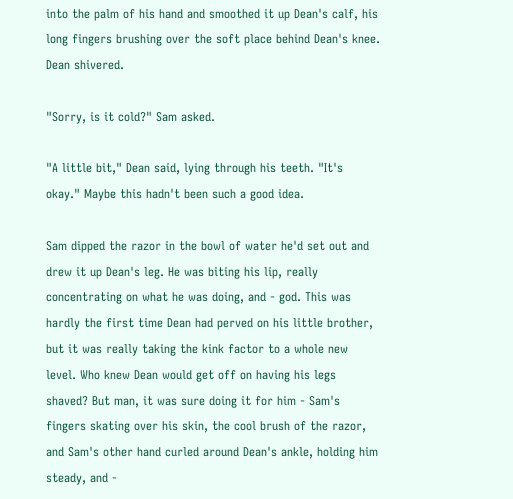into the palm of his hand and smoothed it up Dean's calf, his long fingers brushing over the soft place behind Dean's knee. Dean shivered.

"Sorry, is it cold?" Sam asked.

"A little bit," Dean said, lying through his teeth. "It's okay." Maybe this hadn't been such a good idea.

Sam dipped the razor in the bowl of water he'd set out and drew it up Dean's leg. He was biting his lip, really concentrating on what he was doing, and - god. This was hardly the first time Dean had perved on his little brother, but it was really taking the kink factor to a whole new level. Who knew Dean would get off on having his legs shaved? But man, it was sure doing it for him - Sam's fingers skating over his skin, the cool brush of the razor, and Sam's other hand curled around Dean's ankle, holding him steady, and -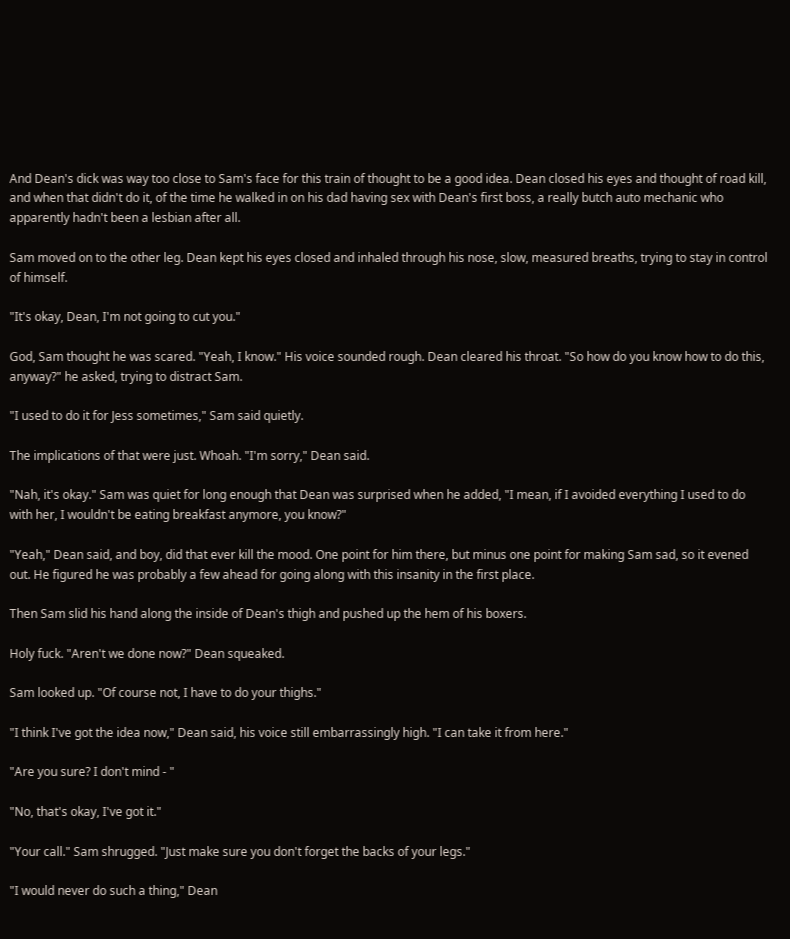And Dean's dick was way too close to Sam's face for this train of thought to be a good idea. Dean closed his eyes and thought of road kill, and when that didn't do it, of the time he walked in on his dad having sex with Dean's first boss, a really butch auto mechanic who apparently hadn't been a lesbian after all.

Sam moved on to the other leg. Dean kept his eyes closed and inhaled through his nose, slow, measured breaths, trying to stay in control of himself.

"It's okay, Dean, I'm not going to cut you."

God, Sam thought he was scared. "Yeah, I know." His voice sounded rough. Dean cleared his throat. "So how do you know how to do this, anyway?" he asked, trying to distract Sam.

"I used to do it for Jess sometimes," Sam said quietly.

The implications of that were just. Whoah. "I'm sorry," Dean said.

"Nah, it's okay." Sam was quiet for long enough that Dean was surprised when he added, "I mean, if I avoided everything I used to do with her, I wouldn't be eating breakfast anymore, you know?"

"Yeah," Dean said, and boy, did that ever kill the mood. One point for him there, but minus one point for making Sam sad, so it evened out. He figured he was probably a few ahead for going along with this insanity in the first place.

Then Sam slid his hand along the inside of Dean's thigh and pushed up the hem of his boxers.

Holy fuck. "Aren't we done now?" Dean squeaked.

Sam looked up. "Of course not, I have to do your thighs."

"I think I've got the idea now," Dean said, his voice still embarrassingly high. "I can take it from here."

"Are you sure? I don't mind - "

"No, that's okay, I've got it."

"Your call." Sam shrugged. "Just make sure you don't forget the backs of your legs."

"I would never do such a thing," Dean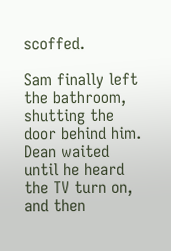scoffed.

Sam finally left the bathroom, shutting the door behind him. Dean waited until he heard the TV turn on, and then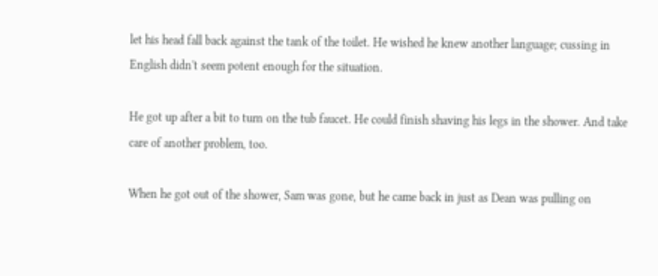let his head fall back against the tank of the toilet. He wished he knew another language; cussing in English didn't seem potent enough for the situation.

He got up after a bit to turn on the tub faucet. He could finish shaving his legs in the shower. And take care of another problem, too.

When he got out of the shower, Sam was gone, but he came back in just as Dean was pulling on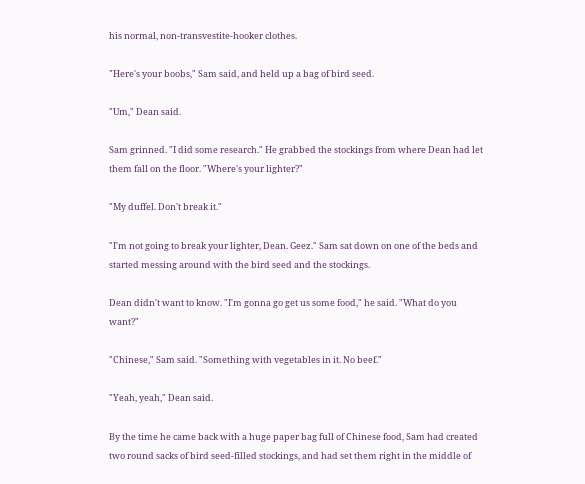his normal, non-transvestite-hooker clothes.

"Here's your boobs," Sam said, and held up a bag of bird seed.

"Um," Dean said.

Sam grinned. "I did some research." He grabbed the stockings from where Dean had let them fall on the floor. "Where's your lighter?"

"My duffel. Don't break it."

"I'm not going to break your lighter, Dean. Geez." Sam sat down on one of the beds and started messing around with the bird seed and the stockings.

Dean didn't want to know. "I'm gonna go get us some food," he said. "What do you want?"

"Chinese," Sam said. "Something with vegetables in it. No beef."

"Yeah, yeah," Dean said.

By the time he came back with a huge paper bag full of Chinese food, Sam had created two round sacks of bird seed-filled stockings, and had set them right in the middle of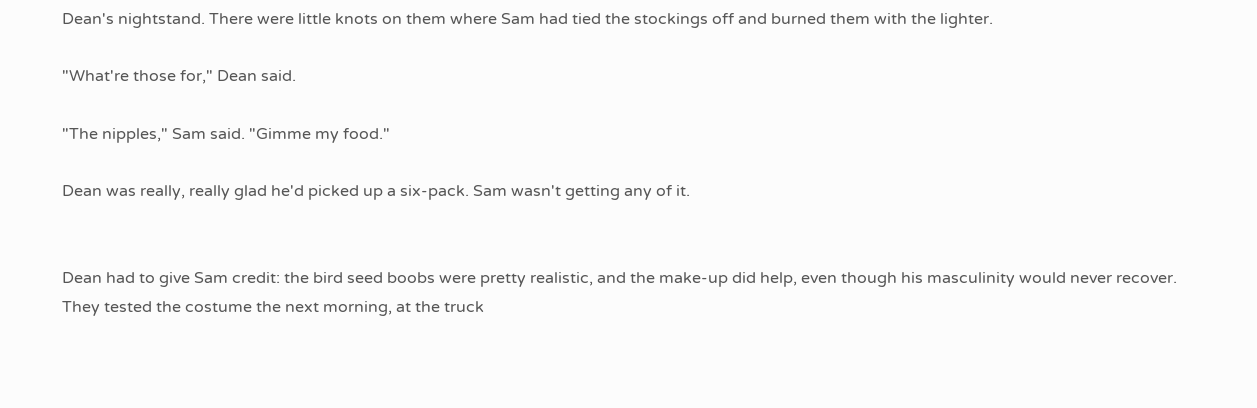Dean's nightstand. There were little knots on them where Sam had tied the stockings off and burned them with the lighter.

"What're those for," Dean said.

"The nipples," Sam said. "Gimme my food."

Dean was really, really glad he'd picked up a six-pack. Sam wasn't getting any of it.


Dean had to give Sam credit: the bird seed boobs were pretty realistic, and the make-up did help, even though his masculinity would never recover. They tested the costume the next morning, at the truck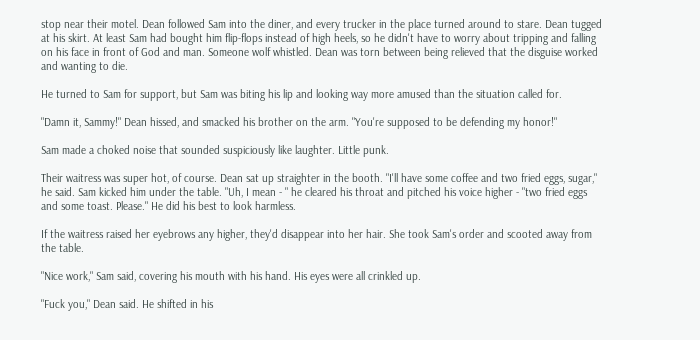stop near their motel. Dean followed Sam into the diner, and every trucker in the place turned around to stare. Dean tugged at his skirt. At least Sam had bought him flip-flops instead of high heels, so he didn't have to worry about tripping and falling on his face in front of God and man. Someone wolf whistled. Dean was torn between being relieved that the disguise worked and wanting to die.

He turned to Sam for support, but Sam was biting his lip and looking way more amused than the situation called for.

"Damn it, Sammy!" Dean hissed, and smacked his brother on the arm. "You're supposed to be defending my honor!"

Sam made a choked noise that sounded suspiciously like laughter. Little punk.

Their waitress was super hot, of course. Dean sat up straighter in the booth. "I'll have some coffee and two fried eggs, sugar," he said. Sam kicked him under the table. "Uh, I mean - " he cleared his throat and pitched his voice higher - "two fried eggs and some toast. Please." He did his best to look harmless.

If the waitress raised her eyebrows any higher, they'd disappear into her hair. She took Sam's order and scooted away from the table.

"Nice work," Sam said, covering his mouth with his hand. His eyes were all crinkled up.

"Fuck you," Dean said. He shifted in his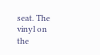seat. The vinyl on the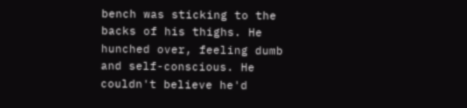bench was sticking to the backs of his thighs. He hunched over, feeling dumb and self-conscious. He couldn't believe he'd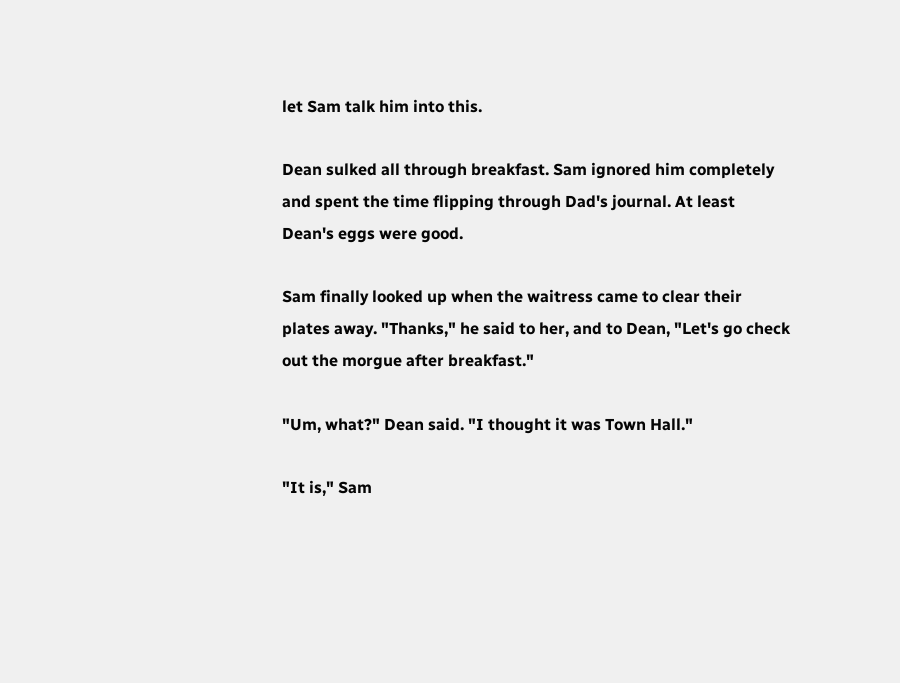let Sam talk him into this.

Dean sulked all through breakfast. Sam ignored him completely and spent the time flipping through Dad's journal. At least Dean's eggs were good.

Sam finally looked up when the waitress came to clear their plates away. "Thanks," he said to her, and to Dean, "Let's go check out the morgue after breakfast."

"Um, what?" Dean said. "I thought it was Town Hall."

"It is," Sam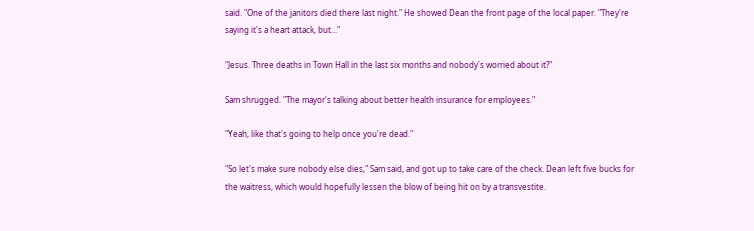said. "One of the janitors died there last night." He showed Dean the front page of the local paper. "They're saying it's a heart attack, but..."

"Jesus. Three deaths in Town Hall in the last six months and nobody's worried about it?"

Sam shrugged. "The mayor's talking about better health insurance for employees."

"Yeah, like that's going to help once you're dead."

"So let's make sure nobody else dies," Sam said, and got up to take care of the check. Dean left five bucks for the waitress, which would hopefully lessen the blow of being hit on by a transvestite.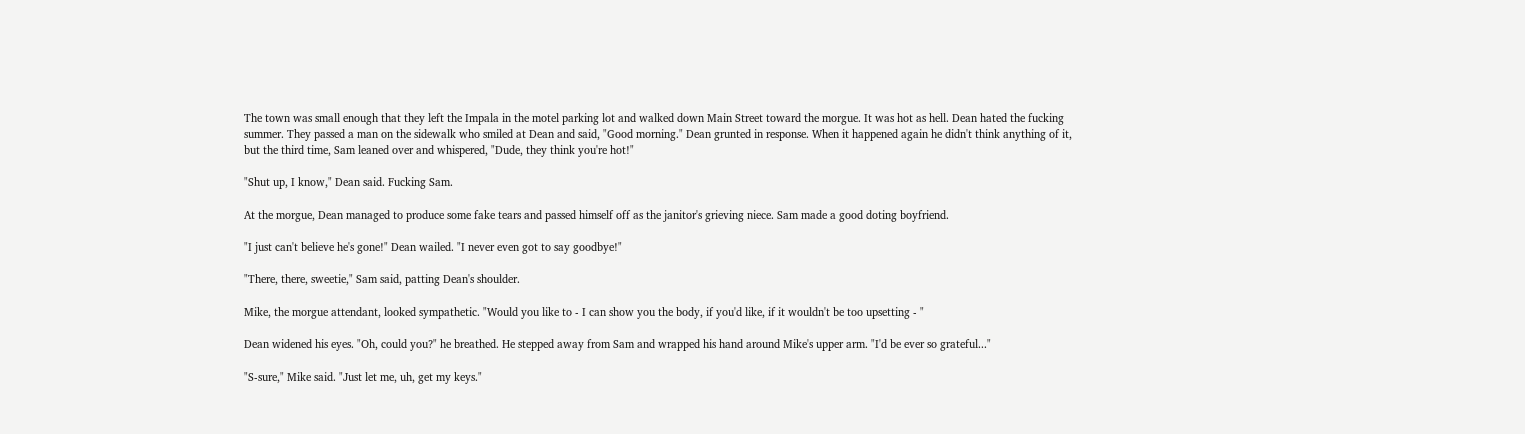The town was small enough that they left the Impala in the motel parking lot and walked down Main Street toward the morgue. It was hot as hell. Dean hated the fucking summer. They passed a man on the sidewalk who smiled at Dean and said, "Good morning." Dean grunted in response. When it happened again he didn't think anything of it, but the third time, Sam leaned over and whispered, "Dude, they think you're hot!"

"Shut up, I know," Dean said. Fucking Sam.

At the morgue, Dean managed to produce some fake tears and passed himself off as the janitor's grieving niece. Sam made a good doting boyfriend.

"I just can't believe he's gone!" Dean wailed. "I never even got to say goodbye!"

"There, there, sweetie," Sam said, patting Dean's shoulder.

Mike, the morgue attendant, looked sympathetic. "Would you like to - I can show you the body, if you'd like, if it wouldn't be too upsetting - "

Dean widened his eyes. "Oh, could you?" he breathed. He stepped away from Sam and wrapped his hand around Mike's upper arm. "I'd be ever so grateful..."

"S-sure," Mike said. "Just let me, uh, get my keys."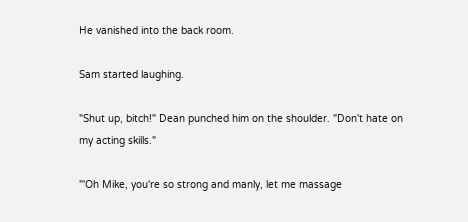He vanished into the back room.

Sam started laughing.

"Shut up, bitch!" Dean punched him on the shoulder. "Don't hate on my acting skills."

"'Oh Mike, you're so strong and manly, let me massage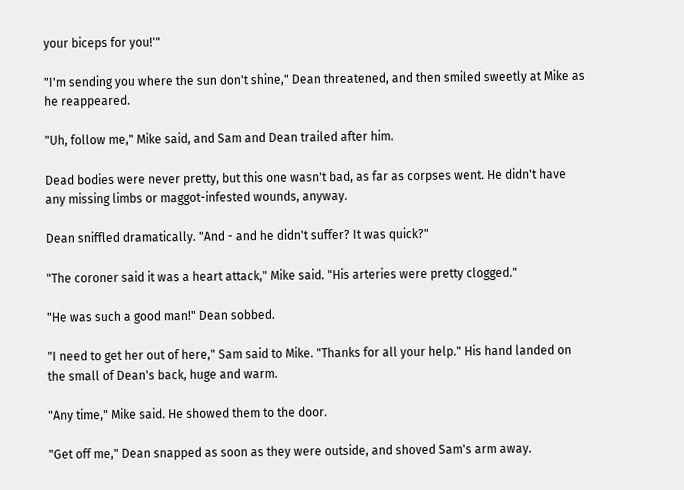your biceps for you!'"

"I'm sending you where the sun don't shine," Dean threatened, and then smiled sweetly at Mike as he reappeared.

"Uh, follow me," Mike said, and Sam and Dean trailed after him.

Dead bodies were never pretty, but this one wasn't bad, as far as corpses went. He didn't have any missing limbs or maggot-infested wounds, anyway.

Dean sniffled dramatically. "And - and he didn't suffer? It was quick?"

"The coroner said it was a heart attack," Mike said. "His arteries were pretty clogged."

"He was such a good man!" Dean sobbed.

"I need to get her out of here," Sam said to Mike. "Thanks for all your help." His hand landed on the small of Dean's back, huge and warm.

"Any time," Mike said. He showed them to the door.

"Get off me," Dean snapped as soon as they were outside, and shoved Sam's arm away.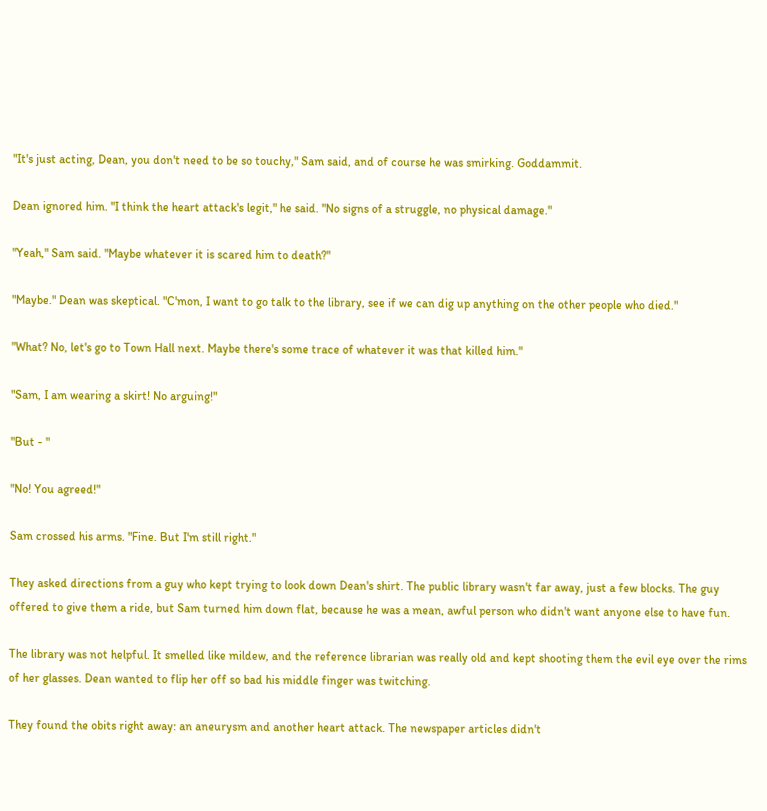"It's just acting, Dean, you don't need to be so touchy," Sam said, and of course he was smirking. Goddammit.

Dean ignored him. "I think the heart attack's legit," he said. "No signs of a struggle, no physical damage."

"Yeah," Sam said. "Maybe whatever it is scared him to death?"

"Maybe." Dean was skeptical. "C'mon, I want to go talk to the library, see if we can dig up anything on the other people who died."

"What? No, let's go to Town Hall next. Maybe there's some trace of whatever it was that killed him."

"Sam, I am wearing a skirt! No arguing!"

"But - "

"No! You agreed!"

Sam crossed his arms. "Fine. But I'm still right."

They asked directions from a guy who kept trying to look down Dean's shirt. The public library wasn't far away, just a few blocks. The guy offered to give them a ride, but Sam turned him down flat, because he was a mean, awful person who didn't want anyone else to have fun.

The library was not helpful. It smelled like mildew, and the reference librarian was really old and kept shooting them the evil eye over the rims of her glasses. Dean wanted to flip her off so bad his middle finger was twitching.

They found the obits right away: an aneurysm and another heart attack. The newspaper articles didn't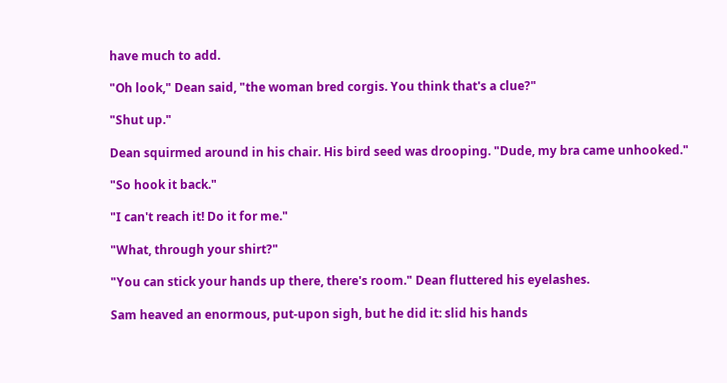have much to add.

"Oh look," Dean said, "the woman bred corgis. You think that's a clue?"

"Shut up."

Dean squirmed around in his chair. His bird seed was drooping. "Dude, my bra came unhooked."

"So hook it back."

"I can't reach it! Do it for me."

"What, through your shirt?"

"You can stick your hands up there, there's room." Dean fluttered his eyelashes.

Sam heaved an enormous, put-upon sigh, but he did it: slid his hands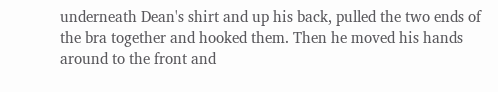underneath Dean's shirt and up his back, pulled the two ends of the bra together and hooked them. Then he moved his hands around to the front and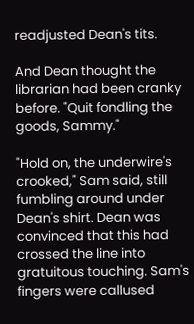readjusted Dean's tits.

And Dean thought the librarian had been cranky before. "Quit fondling the goods, Sammy."

"Hold on, the underwire's crooked," Sam said, still fumbling around under Dean's shirt. Dean was convinced that this had crossed the line into gratuitous touching. Sam's fingers were callused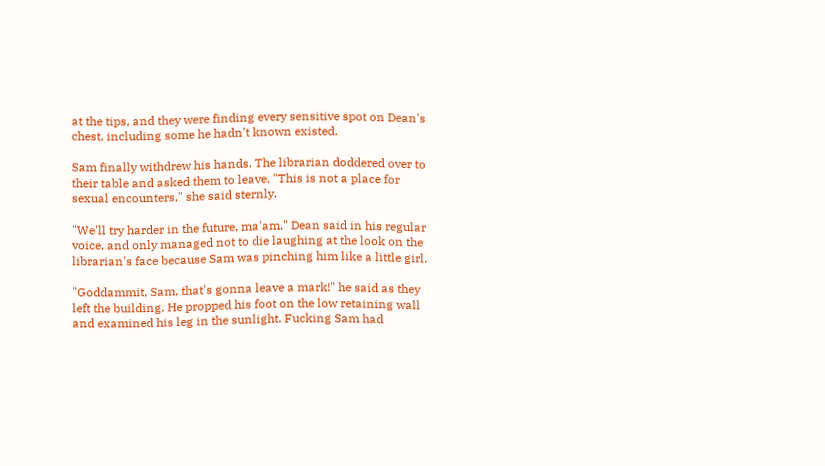at the tips, and they were finding every sensitive spot on Dean's chest, including some he hadn't known existed.

Sam finally withdrew his hands. The librarian doddered over to their table and asked them to leave. "This is not a place for sexual encounters," she said sternly.

"We'll try harder in the future, ma'am," Dean said in his regular voice, and only managed not to die laughing at the look on the librarian's face because Sam was pinching him like a little girl.

"Goddammit, Sam, that's gonna leave a mark!" he said as they left the building. He propped his foot on the low retaining wall and examined his leg in the sunlight. Fucking Sam had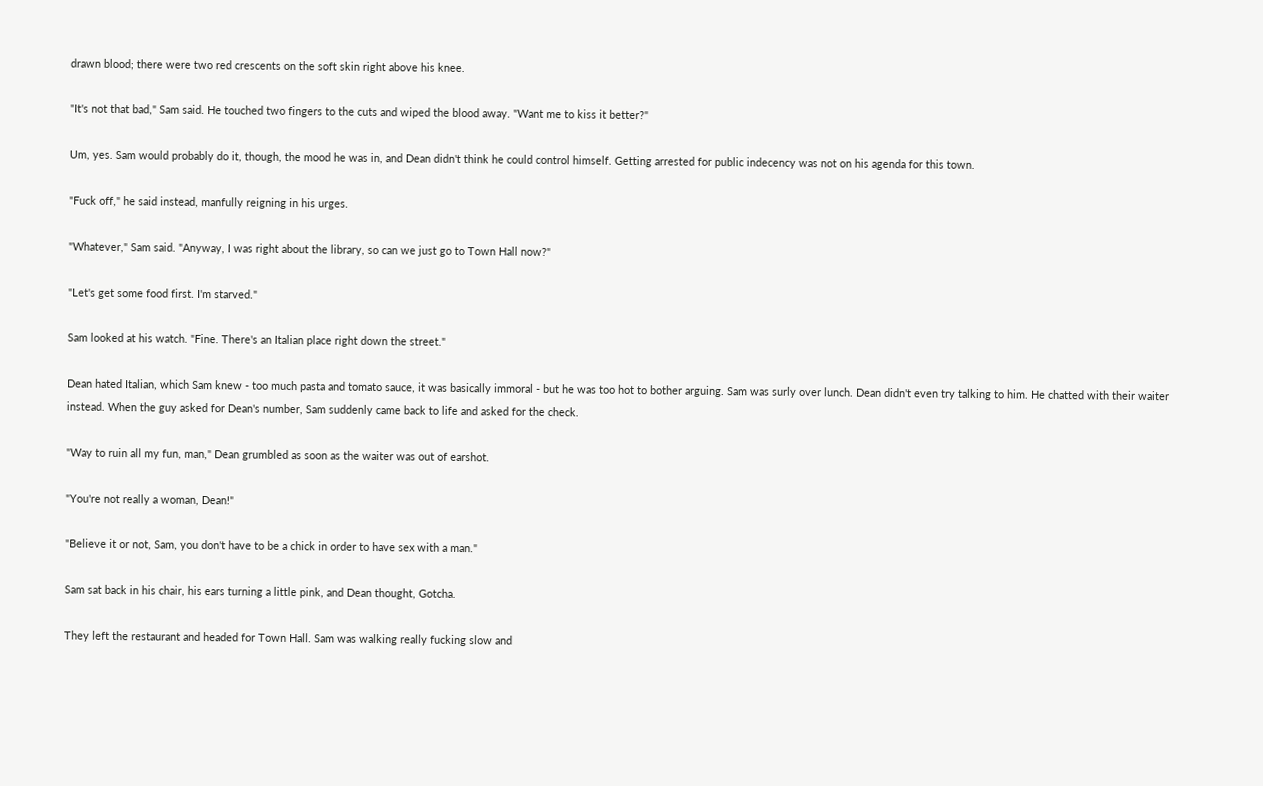drawn blood; there were two red crescents on the soft skin right above his knee.

"It's not that bad," Sam said. He touched two fingers to the cuts and wiped the blood away. "Want me to kiss it better?"

Um, yes. Sam would probably do it, though, the mood he was in, and Dean didn't think he could control himself. Getting arrested for public indecency was not on his agenda for this town.

"Fuck off," he said instead, manfully reigning in his urges.

"Whatever," Sam said. "Anyway, I was right about the library, so can we just go to Town Hall now?"

"Let's get some food first. I'm starved."

Sam looked at his watch. "Fine. There's an Italian place right down the street."

Dean hated Italian, which Sam knew - too much pasta and tomato sauce, it was basically immoral - but he was too hot to bother arguing. Sam was surly over lunch. Dean didn't even try talking to him. He chatted with their waiter instead. When the guy asked for Dean's number, Sam suddenly came back to life and asked for the check.

"Way to ruin all my fun, man," Dean grumbled as soon as the waiter was out of earshot.

"You're not really a woman, Dean!"

"Believe it or not, Sam, you don't have to be a chick in order to have sex with a man."

Sam sat back in his chair, his ears turning a little pink, and Dean thought, Gotcha.

They left the restaurant and headed for Town Hall. Sam was walking really fucking slow and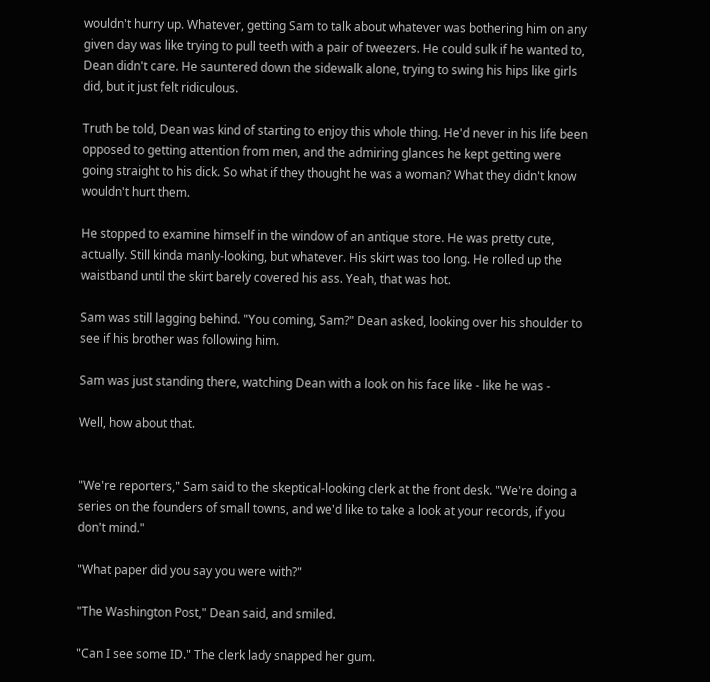wouldn't hurry up. Whatever, getting Sam to talk about whatever was bothering him on any given day was like trying to pull teeth with a pair of tweezers. He could sulk if he wanted to, Dean didn't care. He sauntered down the sidewalk alone, trying to swing his hips like girls did, but it just felt ridiculous.

Truth be told, Dean was kind of starting to enjoy this whole thing. He'd never in his life been opposed to getting attention from men, and the admiring glances he kept getting were going straight to his dick. So what if they thought he was a woman? What they didn't know wouldn't hurt them.

He stopped to examine himself in the window of an antique store. He was pretty cute, actually. Still kinda manly-looking, but whatever. His skirt was too long. He rolled up the waistband until the skirt barely covered his ass. Yeah, that was hot.

Sam was still lagging behind. "You coming, Sam?" Dean asked, looking over his shoulder to see if his brother was following him.

Sam was just standing there, watching Dean with a look on his face like - like he was -

Well, how about that.


"We're reporters," Sam said to the skeptical-looking clerk at the front desk. "We're doing a series on the founders of small towns, and we'd like to take a look at your records, if you don't mind."

"What paper did you say you were with?"

"The Washington Post," Dean said, and smiled.

"Can I see some ID." The clerk lady snapped her gum.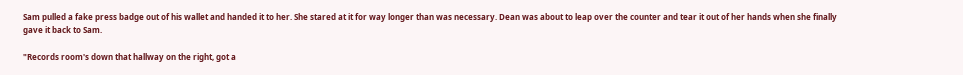Sam pulled a fake press badge out of his wallet and handed it to her. She stared at it for way longer than was necessary. Dean was about to leap over the counter and tear it out of her hands when she finally gave it back to Sam.

"Records room's down that hallway on the right, got a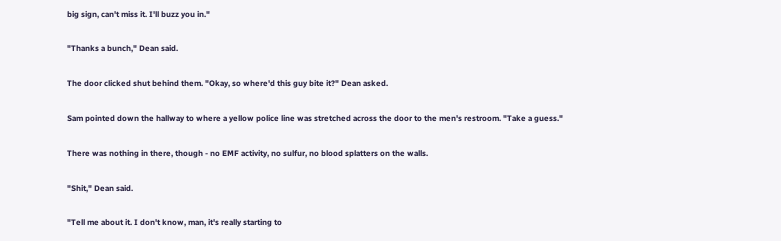big sign, can't miss it. I'll buzz you in."

"Thanks a bunch," Dean said.

The door clicked shut behind them. "Okay, so where'd this guy bite it?" Dean asked.

Sam pointed down the hallway to where a yellow police line was stretched across the door to the men's restroom. "Take a guess."

There was nothing in there, though - no EMF activity, no sulfur, no blood splatters on the walls.

"Shit," Dean said.

"Tell me about it. I don't know, man, it's really starting to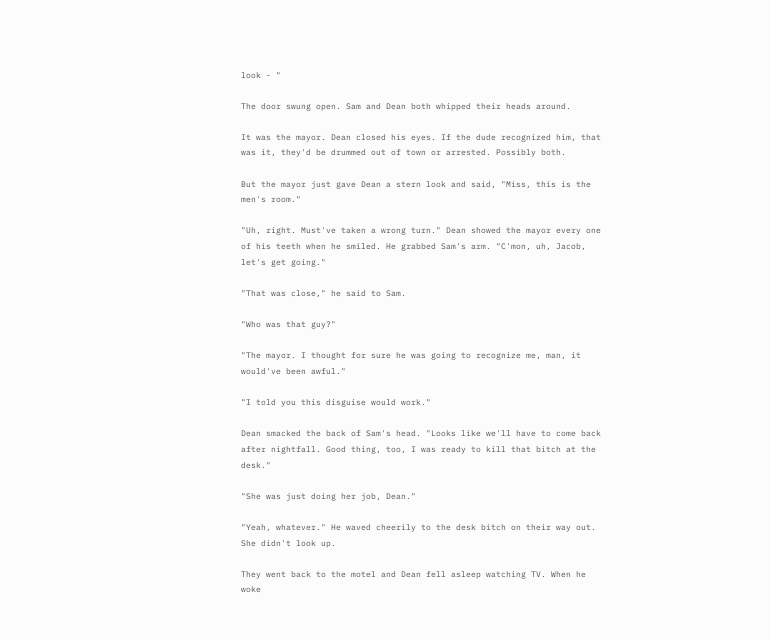look - "

The door swung open. Sam and Dean both whipped their heads around.

It was the mayor. Dean closed his eyes. If the dude recognized him, that was it, they'd be drummed out of town or arrested. Possibly both.

But the mayor just gave Dean a stern look and said, "Miss, this is the men's room."

"Uh, right. Must've taken a wrong turn." Dean showed the mayor every one of his teeth when he smiled. He grabbed Sam's arm. "C'mon, uh, Jacob, let's get going."

"That was close," he said to Sam.

"Who was that guy?"

"The mayor. I thought for sure he was going to recognize me, man, it would've been awful."

"I told you this disguise would work."

Dean smacked the back of Sam's head. "Looks like we'll have to come back after nightfall. Good thing, too, I was ready to kill that bitch at the desk."

"She was just doing her job, Dean."

"Yeah, whatever." He waved cheerily to the desk bitch on their way out. She didn't look up.

They went back to the motel and Dean fell asleep watching TV. When he woke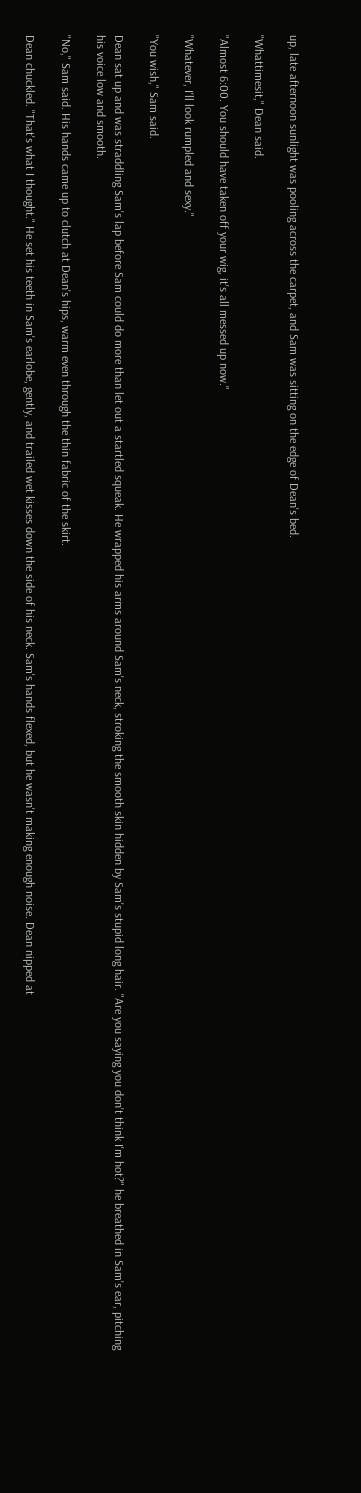up, late afternoon sunlight was pooling across the carpet, and Sam was sitting on the edge of Dean's bed.

"Whattimesit," Dean said.

"Almost 6:00. You should have taken off your wig, it's all messed up now."

"Whatever, I'll look rumpled and sexy."

"You wish," Sam said.

Dean sat up and was straddling Sam's lap before Sam could do more than let out a startled squeak. He wrapped his arms around Sam's neck, stroking the smooth skin hidden by Sam's stupid long hair. "Are you saying you don't think I'm hot?" he breathed in Sam's ear, pitching his voice low and smooth.

"No," Sam said. His hands came up to clutch at Dean's hips, warm even through the thin fabric of the skirt.

Dean chuckled. "That's what I thought." He set his teeth in Sam's earlobe, gently, and trailed wet kisses down the side of his neck. Sam's hands flexed, but he wasn't making enough noise. Dean nipped at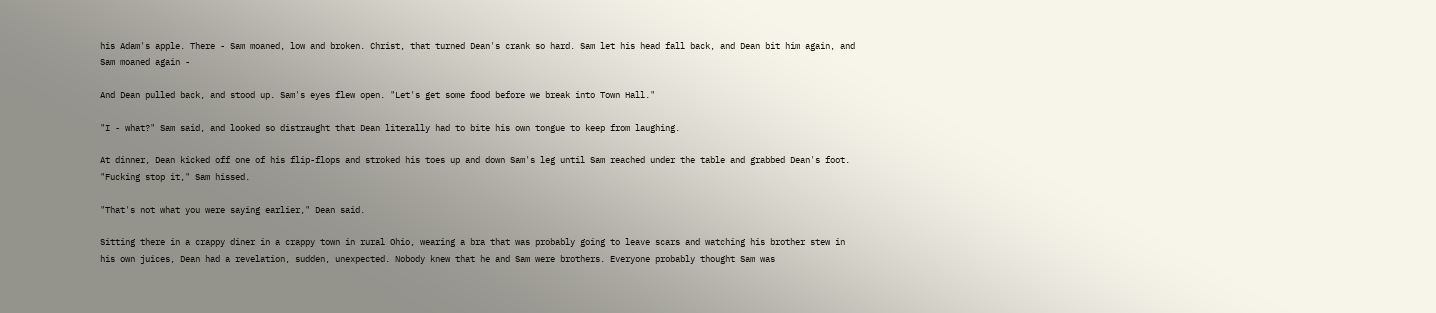his Adam's apple. There - Sam moaned, low and broken. Christ, that turned Dean's crank so hard. Sam let his head fall back, and Dean bit him again, and Sam moaned again -

And Dean pulled back, and stood up. Sam's eyes flew open. "Let's get some food before we break into Town Hall."

"I - what?" Sam said, and looked so distraught that Dean literally had to bite his own tongue to keep from laughing.

At dinner, Dean kicked off one of his flip-flops and stroked his toes up and down Sam's leg until Sam reached under the table and grabbed Dean's foot. "Fucking stop it," Sam hissed.

"That's not what you were saying earlier," Dean said.

Sitting there in a crappy diner in a crappy town in rural Ohio, wearing a bra that was probably going to leave scars and watching his brother stew in his own juices, Dean had a revelation, sudden, unexpected. Nobody knew that he and Sam were brothers. Everyone probably thought Sam was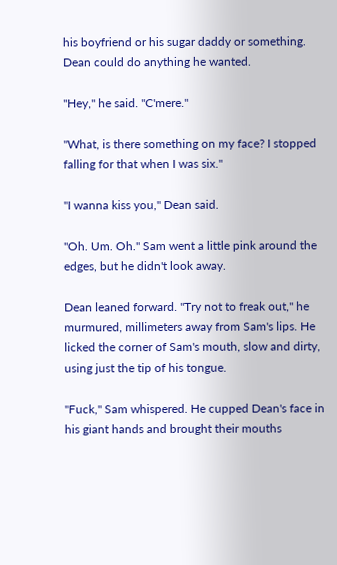his boyfriend or his sugar daddy or something. Dean could do anything he wanted.

"Hey," he said. "C'mere."

"What, is there something on my face? I stopped falling for that when I was six."

"I wanna kiss you," Dean said.

"Oh. Um. Oh." Sam went a little pink around the edges, but he didn't look away.

Dean leaned forward. "Try not to freak out," he murmured, millimeters away from Sam's lips. He licked the corner of Sam's mouth, slow and dirty, using just the tip of his tongue.

"Fuck," Sam whispered. He cupped Dean's face in his giant hands and brought their mouths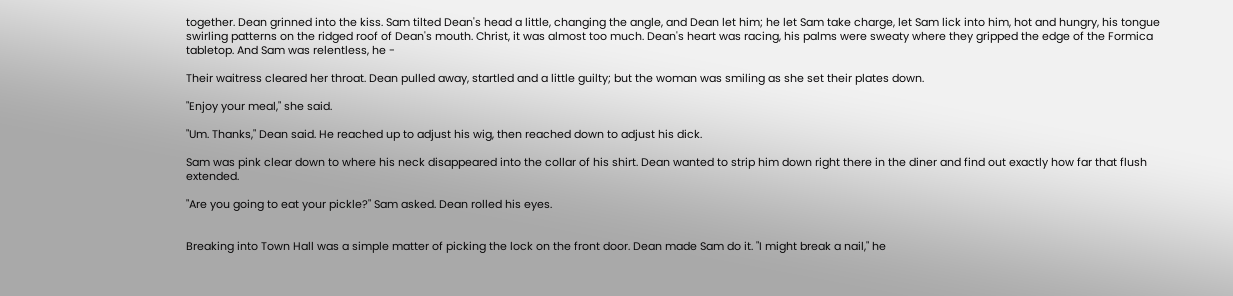together. Dean grinned into the kiss. Sam tilted Dean's head a little, changing the angle, and Dean let him; he let Sam take charge, let Sam lick into him, hot and hungry, his tongue swirling patterns on the ridged roof of Dean's mouth. Christ, it was almost too much. Dean's heart was racing, his palms were sweaty where they gripped the edge of the Formica tabletop. And Sam was relentless, he -

Their waitress cleared her throat. Dean pulled away, startled and a little guilty; but the woman was smiling as she set their plates down.

"Enjoy your meal," she said.

"Um. Thanks," Dean said. He reached up to adjust his wig, then reached down to adjust his dick.

Sam was pink clear down to where his neck disappeared into the collar of his shirt. Dean wanted to strip him down right there in the diner and find out exactly how far that flush extended.

"Are you going to eat your pickle?" Sam asked. Dean rolled his eyes.


Breaking into Town Hall was a simple matter of picking the lock on the front door. Dean made Sam do it. "I might break a nail," he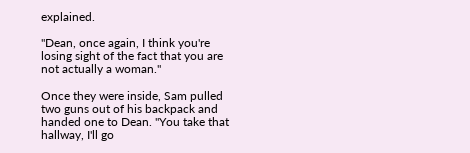explained.

"Dean, once again, I think you're losing sight of the fact that you are not actually a woman."

Once they were inside, Sam pulled two guns out of his backpack and handed one to Dean. "You take that hallway, I'll go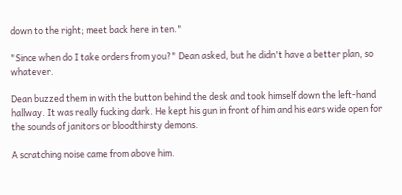down to the right; meet back here in ten."

"Since when do I take orders from you?" Dean asked, but he didn't have a better plan, so whatever.

Dean buzzed them in with the button behind the desk and took himself down the left-hand hallway. It was really fucking dark. He kept his gun in front of him and his ears wide open for the sounds of janitors or bloodthirsty demons.

A scratching noise came from above him.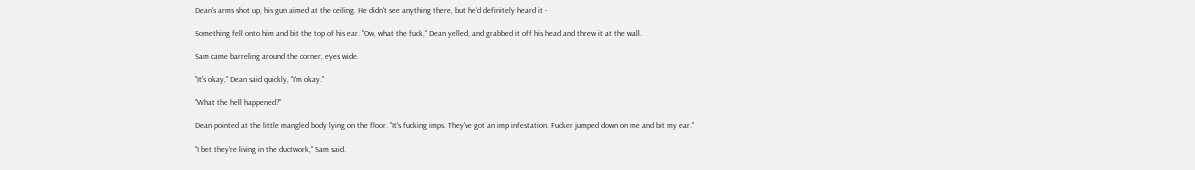Dean's arms shot up, his gun aimed at the ceiling. He didn't see anything there, but he'd definitely heard it -

Something fell onto him and bit the top of his ear. "Ow, what the fuck," Dean yelled, and grabbed it off his head and threw it at the wall.

Sam came barreling around the corner, eyes wide.

"It's okay," Dean said quickly, "I'm okay."

"What the hell happened?"

Dean pointed at the little mangled body lying on the floor. "It's fucking imps. They've got an imp infestation. Fucker jumped down on me and bit my ear."

"I bet they're living in the ductwork," Sam said.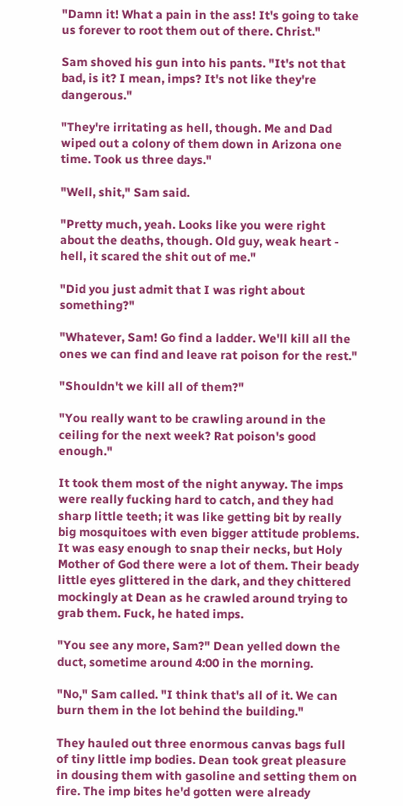"Damn it! What a pain in the ass! It's going to take us forever to root them out of there. Christ."

Sam shoved his gun into his pants. "It's not that bad, is it? I mean, imps? It's not like they're dangerous."

"They're irritating as hell, though. Me and Dad wiped out a colony of them down in Arizona one time. Took us three days."

"Well, shit," Sam said.

"Pretty much, yeah. Looks like you were right about the deaths, though. Old guy, weak heart - hell, it scared the shit out of me."

"Did you just admit that I was right about something?"

"Whatever, Sam! Go find a ladder. We'll kill all the ones we can find and leave rat poison for the rest."

"Shouldn't we kill all of them?"

"You really want to be crawling around in the ceiling for the next week? Rat poison's good enough."

It took them most of the night anyway. The imps were really fucking hard to catch, and they had sharp little teeth; it was like getting bit by really big mosquitoes with even bigger attitude problems. It was easy enough to snap their necks, but Holy Mother of God there were a lot of them. Their beady little eyes glittered in the dark, and they chittered mockingly at Dean as he crawled around trying to grab them. Fuck, he hated imps.

"You see any more, Sam?" Dean yelled down the duct, sometime around 4:00 in the morning.

"No," Sam called. "I think that's all of it. We can burn them in the lot behind the building."

They hauled out three enormous canvas bags full of tiny little imp bodies. Dean took great pleasure in dousing them with gasoline and setting them on fire. The imp bites he'd gotten were already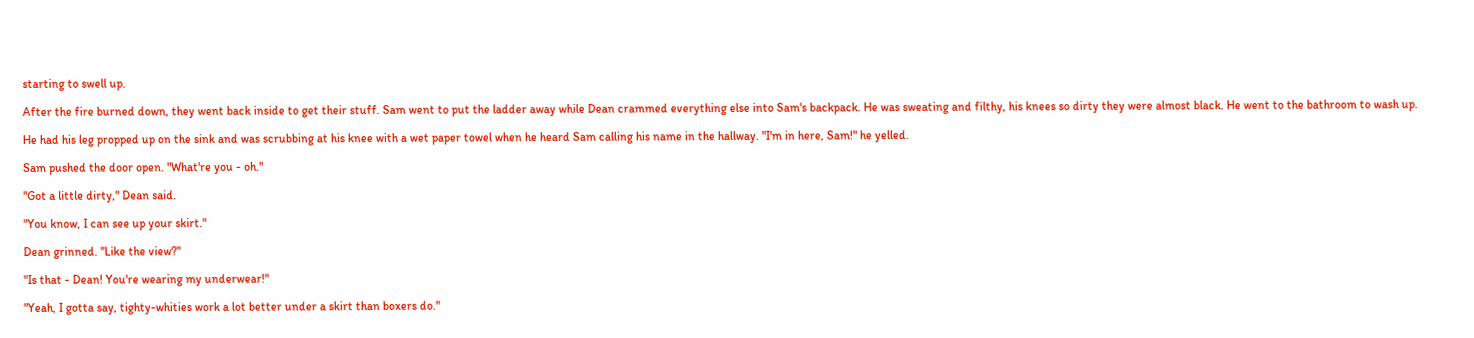starting to swell up.

After the fire burned down, they went back inside to get their stuff. Sam went to put the ladder away while Dean crammed everything else into Sam's backpack. He was sweating and filthy, his knees so dirty they were almost black. He went to the bathroom to wash up.

He had his leg propped up on the sink and was scrubbing at his knee with a wet paper towel when he heard Sam calling his name in the hallway. "I'm in here, Sam!" he yelled.

Sam pushed the door open. "What're you - oh."

"Got a little dirty," Dean said.

"You know, I can see up your skirt."

Dean grinned. "Like the view?"

"Is that - Dean! You're wearing my underwear!"

"Yeah, I gotta say, tighty-whities work a lot better under a skirt than boxers do."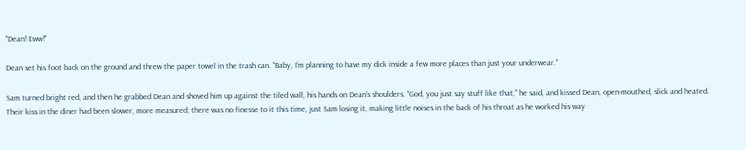"Dean! Eww!"

Dean set his foot back on the ground and threw the paper towel in the trash can. "Baby, I'm planning to have my dick inside a few more places than just your underwear."

Sam turned bright red, and then he grabbed Dean and shoved him up against the tiled wall, his hands on Dean's shoulders. "God, you just say stuff like that," he said, and kissed Dean, open-mouthed, slick and heated. Their kiss in the diner had been slower, more measured; there was no finesse to it this time, just Sam losing it, making little noises in the back of his throat as he worked his way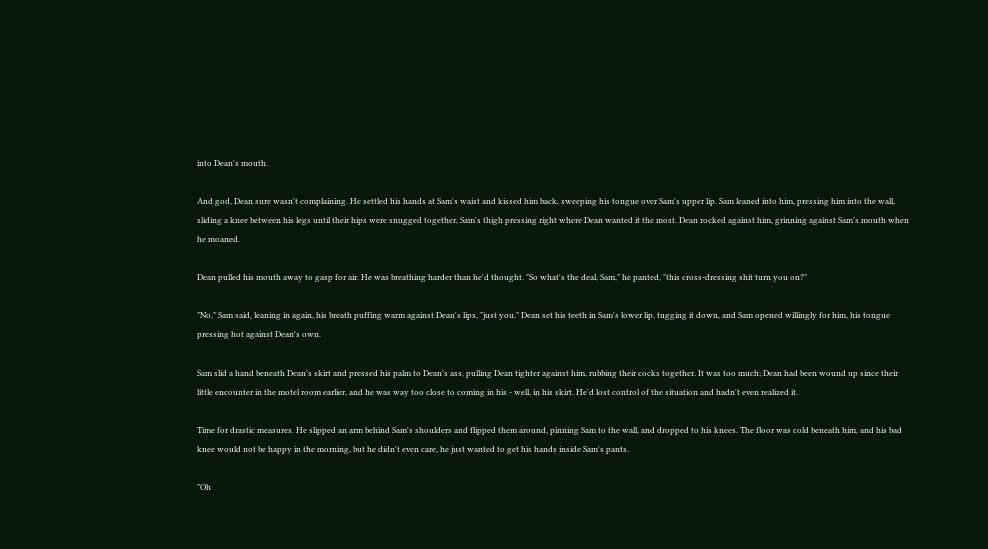into Dean's mouth.

And god, Dean sure wasn't complaining. He settled his hands at Sam's waist and kissed him back, sweeping his tongue over Sam's upper lip. Sam leaned into him, pressing him into the wall, sliding a knee between his legs until their hips were snugged together, Sam's thigh pressing right where Dean wanted it the most. Dean rocked against him, grinning against Sam's mouth when he moaned.

Dean pulled his mouth away to gasp for air. He was breathing harder than he'd thought. "So what's the deal, Sam," he panted, "this cross-dressing shit turn you on?"

"No," Sam said, leaning in again, his breath puffing warm against Dean's lips, "just you." Dean set his teeth in Sam's lower lip, tugging it down, and Sam opened willingly for him, his tongue pressing hot against Dean's own.

Sam slid a hand beneath Dean's skirt and pressed his palm to Dean's ass, pulling Dean tighter against him, rubbing their cocks together. It was too much; Dean had been wound up since their little encounter in the motel room earlier, and he was way too close to coming in his - well, in his skirt. He'd lost control of the situation and hadn't even realized it.

Time for drastic measures. He slipped an arm behind Sam's shoulders and flipped them around, pinning Sam to the wall, and dropped to his knees. The floor was cold beneath him, and his bad knee would not be happy in the morning, but he didn't even care, he just wanted to get his hands inside Sam's pants.

"Oh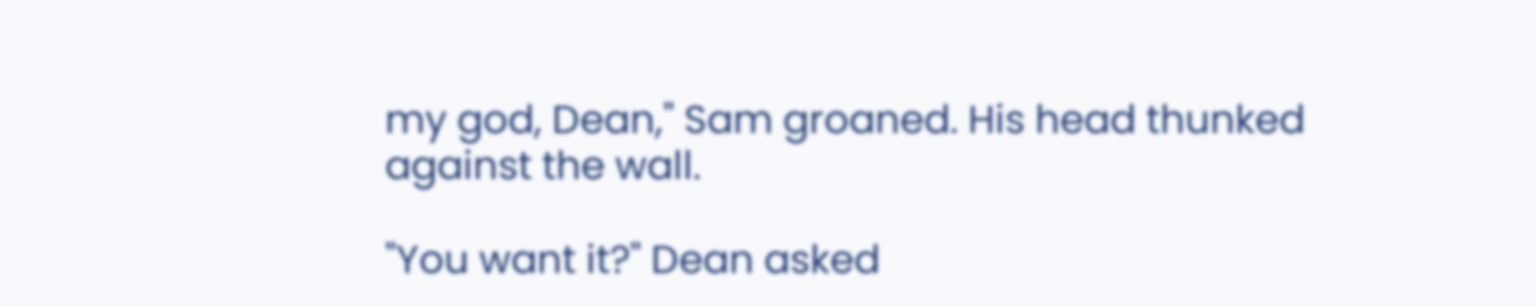my god, Dean," Sam groaned. His head thunked against the wall.

"You want it?" Dean asked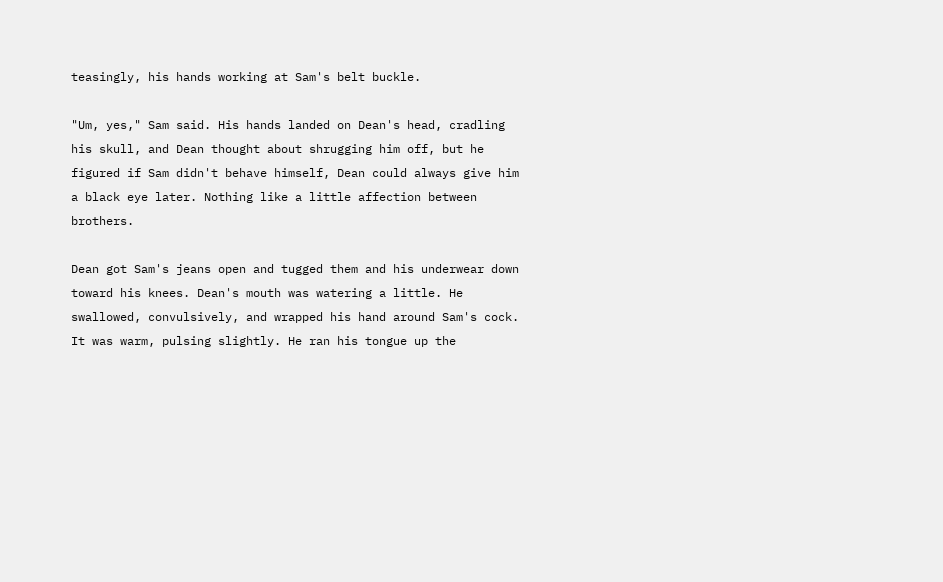teasingly, his hands working at Sam's belt buckle.

"Um, yes," Sam said. His hands landed on Dean's head, cradling his skull, and Dean thought about shrugging him off, but he figured if Sam didn't behave himself, Dean could always give him a black eye later. Nothing like a little affection between brothers.

Dean got Sam's jeans open and tugged them and his underwear down toward his knees. Dean's mouth was watering a little. He swallowed, convulsively, and wrapped his hand around Sam's cock. It was warm, pulsing slightly. He ran his tongue up the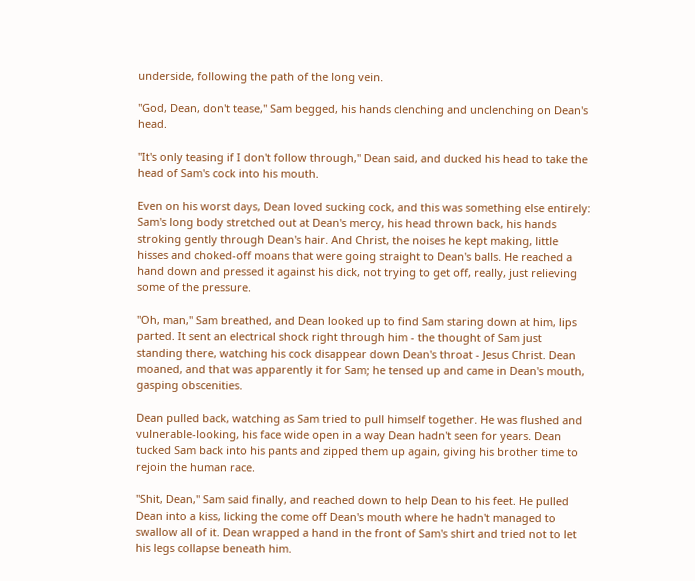underside, following the path of the long vein.

"God, Dean, don't tease," Sam begged, his hands clenching and unclenching on Dean's head.

"It's only teasing if I don't follow through," Dean said, and ducked his head to take the head of Sam's cock into his mouth.

Even on his worst days, Dean loved sucking cock, and this was something else entirely: Sam's long body stretched out at Dean's mercy, his head thrown back, his hands stroking gently through Dean's hair. And Christ, the noises he kept making, little hisses and choked-off moans that were going straight to Dean's balls. He reached a hand down and pressed it against his dick, not trying to get off, really, just relieving some of the pressure.

"Oh, man," Sam breathed, and Dean looked up to find Sam staring down at him, lips parted. It sent an electrical shock right through him - the thought of Sam just standing there, watching his cock disappear down Dean's throat - Jesus Christ. Dean moaned, and that was apparently it for Sam; he tensed up and came in Dean's mouth, gasping obscenities.

Dean pulled back, watching as Sam tried to pull himself together. He was flushed and vulnerable-looking, his face wide open in a way Dean hadn't seen for years. Dean tucked Sam back into his pants and zipped them up again, giving his brother time to rejoin the human race.

"Shit, Dean," Sam said finally, and reached down to help Dean to his feet. He pulled Dean into a kiss, licking the come off Dean's mouth where he hadn't managed to swallow all of it. Dean wrapped a hand in the front of Sam's shirt and tried not to let his legs collapse beneath him.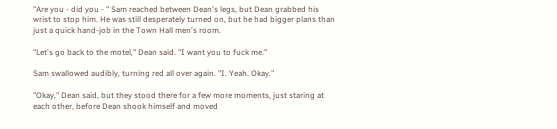"Are you - did you - " Sam reached between Dean's legs, but Dean grabbed his wrist to stop him. He was still desperately turned on, but he had bigger plans than just a quick hand-job in the Town Hall men's room.

"Let's go back to the motel," Dean said. "I want you to fuck me."

Sam swallowed audibly, turning red all over again. "I. Yeah. Okay."

"Okay," Dean said, but they stood there for a few more moments, just staring at each other, before Dean shook himself and moved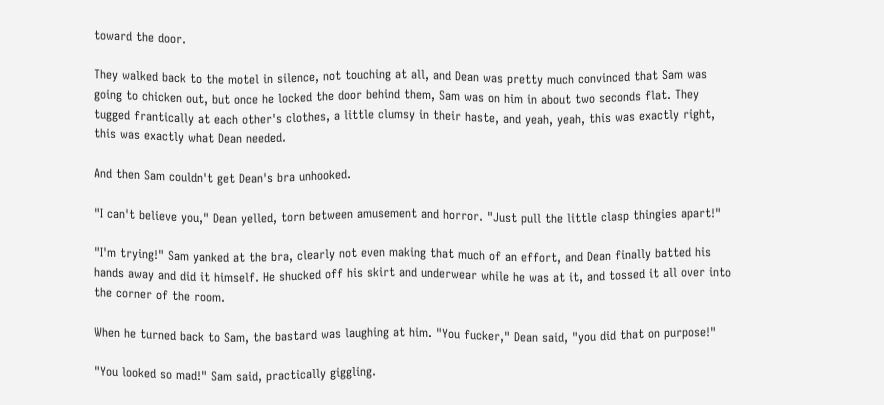toward the door.

They walked back to the motel in silence, not touching at all, and Dean was pretty much convinced that Sam was going to chicken out, but once he locked the door behind them, Sam was on him in about two seconds flat. They tugged frantically at each other's clothes, a little clumsy in their haste, and yeah, yeah, this was exactly right, this was exactly what Dean needed.

And then Sam couldn't get Dean's bra unhooked.

"I can't believe you," Dean yelled, torn between amusement and horror. "Just pull the little clasp thingies apart!"

"I'm trying!" Sam yanked at the bra, clearly not even making that much of an effort, and Dean finally batted his hands away and did it himself. He shucked off his skirt and underwear while he was at it, and tossed it all over into the corner of the room.

When he turned back to Sam, the bastard was laughing at him. "You fucker," Dean said, "you did that on purpose!"

"You looked so mad!" Sam said, practically giggling.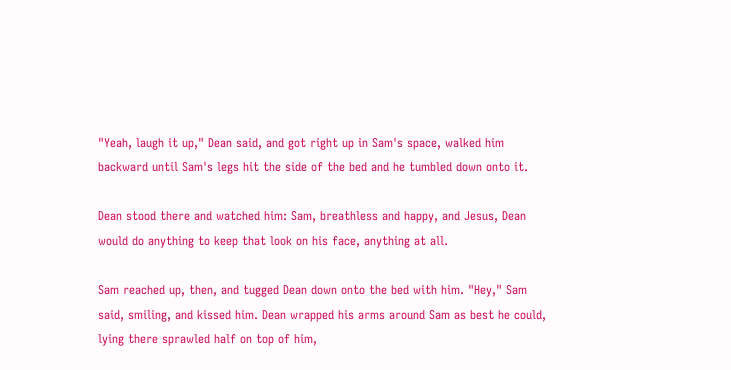"Yeah, laugh it up," Dean said, and got right up in Sam's space, walked him backward until Sam's legs hit the side of the bed and he tumbled down onto it.

Dean stood there and watched him: Sam, breathless and happy, and Jesus, Dean would do anything to keep that look on his face, anything at all.

Sam reached up, then, and tugged Dean down onto the bed with him. "Hey," Sam said, smiling, and kissed him. Dean wrapped his arms around Sam as best he could, lying there sprawled half on top of him,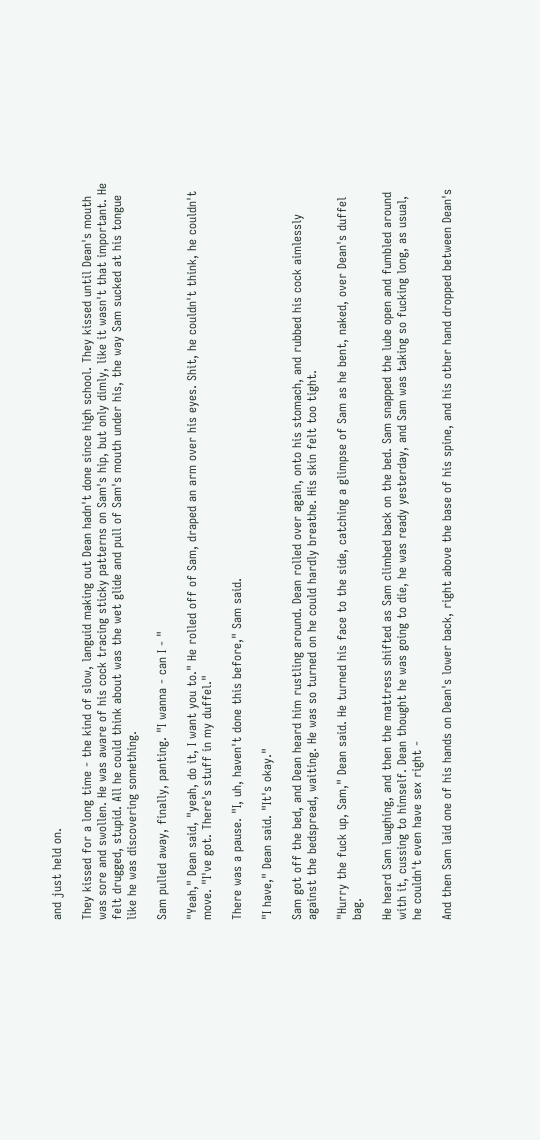and just held on.

They kissed for a long time - the kind of slow, languid making out Dean hadn't done since high school. They kissed until Dean's mouth was sore and swollen. He was aware of his cock tracing sticky patterns on Sam's hip, but only dimly, like it wasn't that important. He felt drugged, stupid. All he could think about was the wet glide and pull of Sam's mouth under his, the way Sam sucked at his tongue like he was discovering something.

Sam pulled away, finally, panting. "I wanna - can I - "

"Yeah," Dean said, "yeah, do it, I want you to." He rolled off of Sam, draped an arm over his eyes. Shit, he couldn't think, he couldn't move. "I've got. There's stuff in my duffel."

There was a pause. "I, uh, haven't done this before," Sam said.

"I have," Dean said. "It's okay."

Sam got off the bed, and Dean heard him rustling around. Dean rolled over again, onto his stomach, and rubbed his cock aimlessly against the bedspread, waiting. He was so turned on he could hardly breathe. His skin felt too tight.

"Hurry the fuck up, Sam," Dean said. He turned his face to the side, catching a glimpse of Sam as he bent, naked, over Dean's duffel bag.

He heard Sam laughing, and then the mattress shifted as Sam climbed back on the bed. Sam snapped the lube open and fumbled around with it, cussing to himself. Dean thought he was going to die, he was ready yesterday, and Sam was taking so fucking long, as usual, he couldn't even have sex right -

And then Sam laid one of his hands on Dean's lower back, right above the base of his spine, and his other hand dropped between Dean's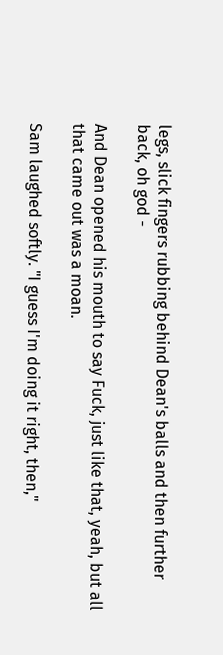legs, slick fingers rubbing behind Dean's balls and then further back, oh god -

And Dean opened his mouth to say Fuck, just like that, yeah, but all that came out was a moan.

Sam laughed softly. "I guess I'm doing it right, then,"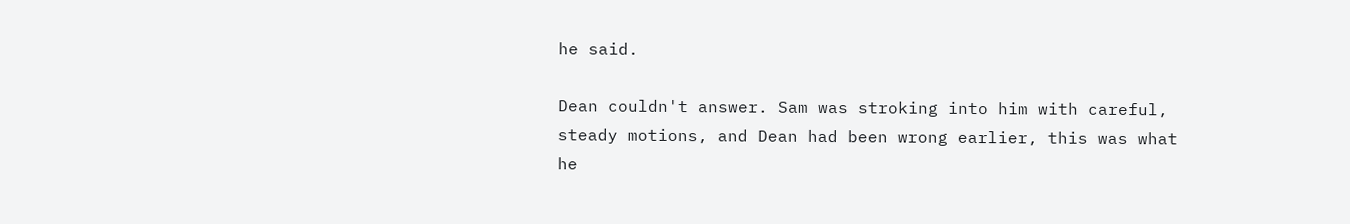he said.

Dean couldn't answer. Sam was stroking into him with careful, steady motions, and Dean had been wrong earlier, this was what he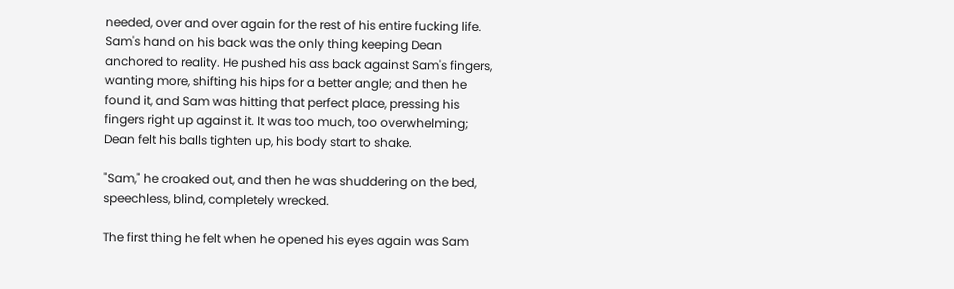needed, over and over again for the rest of his entire fucking life. Sam's hand on his back was the only thing keeping Dean anchored to reality. He pushed his ass back against Sam's fingers, wanting more, shifting his hips for a better angle; and then he found it, and Sam was hitting that perfect place, pressing his fingers right up against it. It was too much, too overwhelming; Dean felt his balls tighten up, his body start to shake.

"Sam," he croaked out, and then he was shuddering on the bed, speechless, blind, completely wrecked.

The first thing he felt when he opened his eyes again was Sam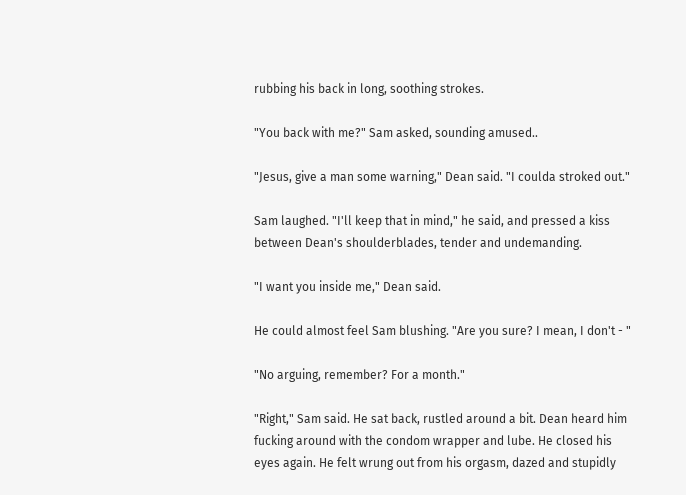rubbing his back in long, soothing strokes.

"You back with me?" Sam asked, sounding amused..

"Jesus, give a man some warning," Dean said. "I coulda stroked out."

Sam laughed. "I'll keep that in mind," he said, and pressed a kiss between Dean's shoulderblades, tender and undemanding.

"I want you inside me," Dean said.

He could almost feel Sam blushing. "Are you sure? I mean, I don't - "

"No arguing, remember? For a month."

"Right," Sam said. He sat back, rustled around a bit. Dean heard him fucking around with the condom wrapper and lube. He closed his eyes again. He felt wrung out from his orgasm, dazed and stupidly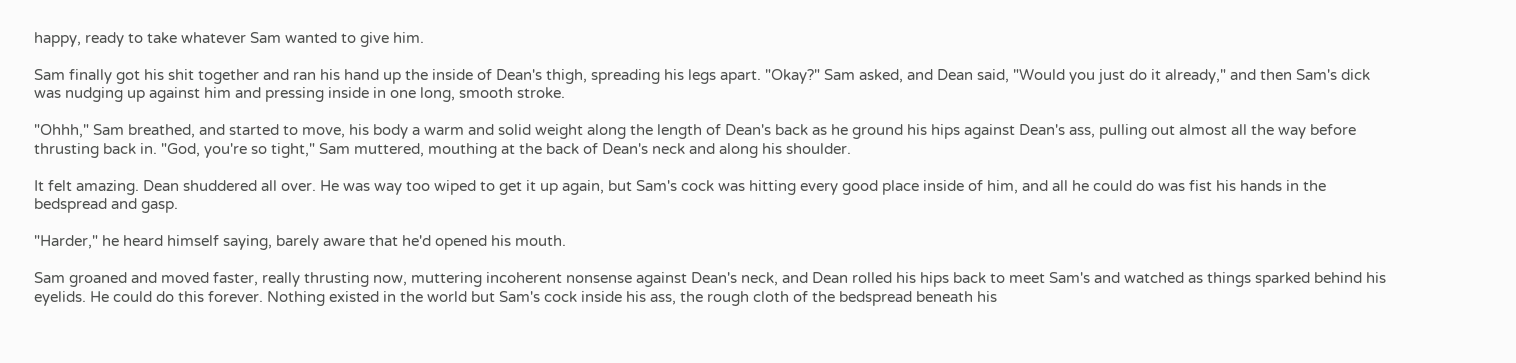happy, ready to take whatever Sam wanted to give him.

Sam finally got his shit together and ran his hand up the inside of Dean's thigh, spreading his legs apart. "Okay?" Sam asked, and Dean said, "Would you just do it already," and then Sam's dick was nudging up against him and pressing inside in one long, smooth stroke.

"Ohhh," Sam breathed, and started to move, his body a warm and solid weight along the length of Dean's back as he ground his hips against Dean's ass, pulling out almost all the way before thrusting back in. "God, you're so tight," Sam muttered, mouthing at the back of Dean's neck and along his shoulder.

It felt amazing. Dean shuddered all over. He was way too wiped to get it up again, but Sam's cock was hitting every good place inside of him, and all he could do was fist his hands in the bedspread and gasp.

"Harder," he heard himself saying, barely aware that he'd opened his mouth.

Sam groaned and moved faster, really thrusting now, muttering incoherent nonsense against Dean's neck, and Dean rolled his hips back to meet Sam's and watched as things sparked behind his eyelids. He could do this forever. Nothing existed in the world but Sam's cock inside his ass, the rough cloth of the bedspread beneath his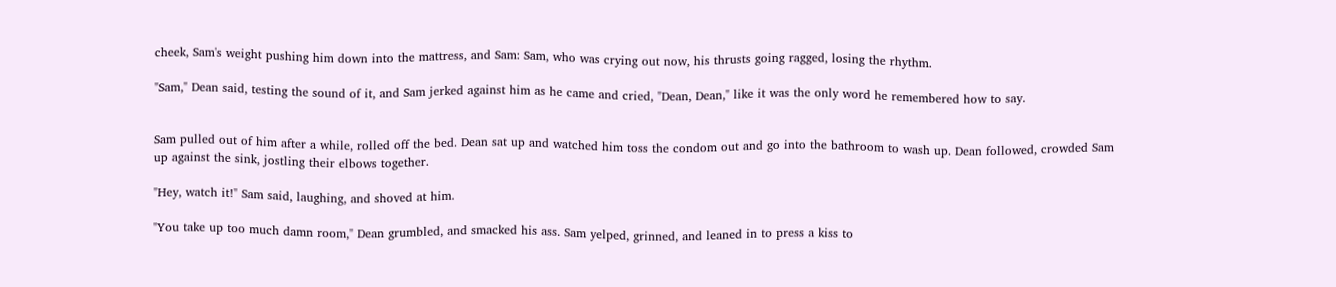cheek, Sam's weight pushing him down into the mattress, and Sam: Sam, who was crying out now, his thrusts going ragged, losing the rhythm.

"Sam," Dean said, testing the sound of it, and Sam jerked against him as he came and cried, "Dean, Dean," like it was the only word he remembered how to say.


Sam pulled out of him after a while, rolled off the bed. Dean sat up and watched him toss the condom out and go into the bathroom to wash up. Dean followed, crowded Sam up against the sink, jostling their elbows together.

"Hey, watch it!" Sam said, laughing, and shoved at him.

"You take up too much damn room," Dean grumbled, and smacked his ass. Sam yelped, grinned, and leaned in to press a kiss to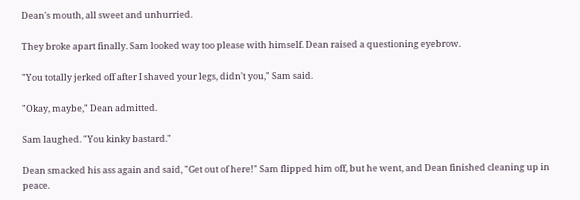Dean's mouth, all sweet and unhurried.

They broke apart finally. Sam looked way too please with himself. Dean raised a questioning eyebrow.

"You totally jerked off after I shaved your legs, didn't you," Sam said.

"Okay, maybe," Dean admitted.

Sam laughed. "You kinky bastard."

Dean smacked his ass again and said, "Get out of here!" Sam flipped him off, but he went, and Dean finished cleaning up in peace.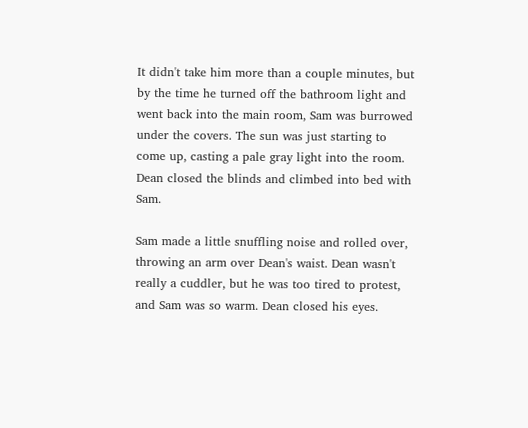It didn't take him more than a couple minutes, but by the time he turned off the bathroom light and went back into the main room, Sam was burrowed under the covers. The sun was just starting to come up, casting a pale gray light into the room. Dean closed the blinds and climbed into bed with Sam.

Sam made a little snuffling noise and rolled over, throwing an arm over Dean's waist. Dean wasn't really a cuddler, but he was too tired to protest, and Sam was so warm. Dean closed his eyes.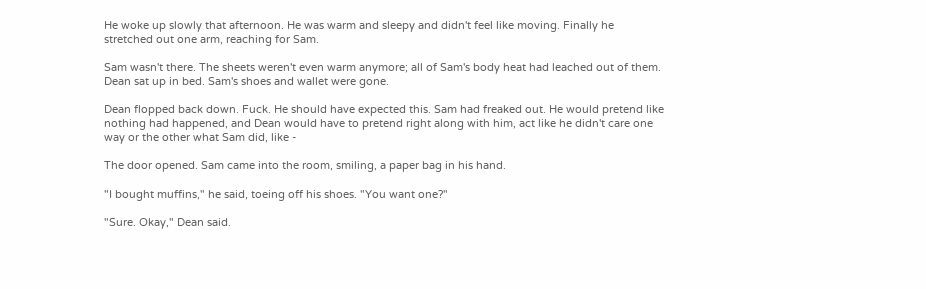He woke up slowly that afternoon. He was warm and sleepy and didn't feel like moving. Finally he stretched out one arm, reaching for Sam.

Sam wasn't there. The sheets weren't even warm anymore; all of Sam's body heat had leached out of them. Dean sat up in bed. Sam's shoes and wallet were gone.

Dean flopped back down. Fuck. He should have expected this. Sam had freaked out. He would pretend like nothing had happened, and Dean would have to pretend right along with him, act like he didn't care one way or the other what Sam did, like -

The door opened. Sam came into the room, smiling, a paper bag in his hand.

"I bought muffins," he said, toeing off his shoes. "You want one?"

"Sure. Okay," Dean said.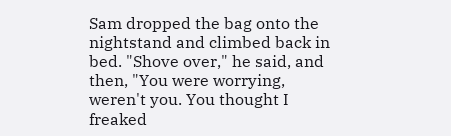Sam dropped the bag onto the nightstand and climbed back in bed. "Shove over," he said, and then, "You were worrying, weren't you. You thought I freaked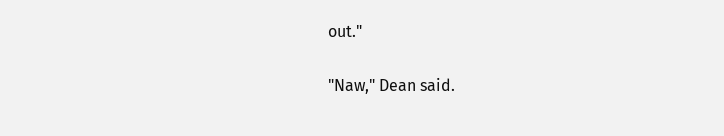out."

"Naw," Dean said.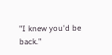"I knew you'd be back."